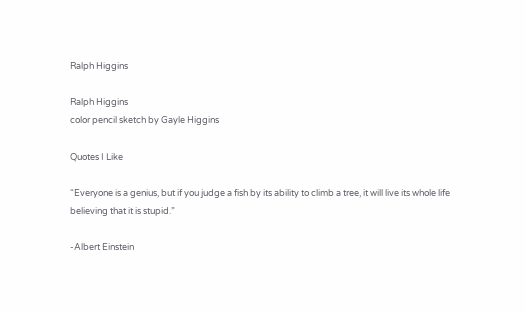Ralph Higgins

Ralph Higgins
color pencil sketch by Gayle Higgins

Quotes I Like

“Everyone is a genius, but if you judge a fish by its ability to climb a tree, it will live its whole life believing that it is stupid.”

-Albert Einstein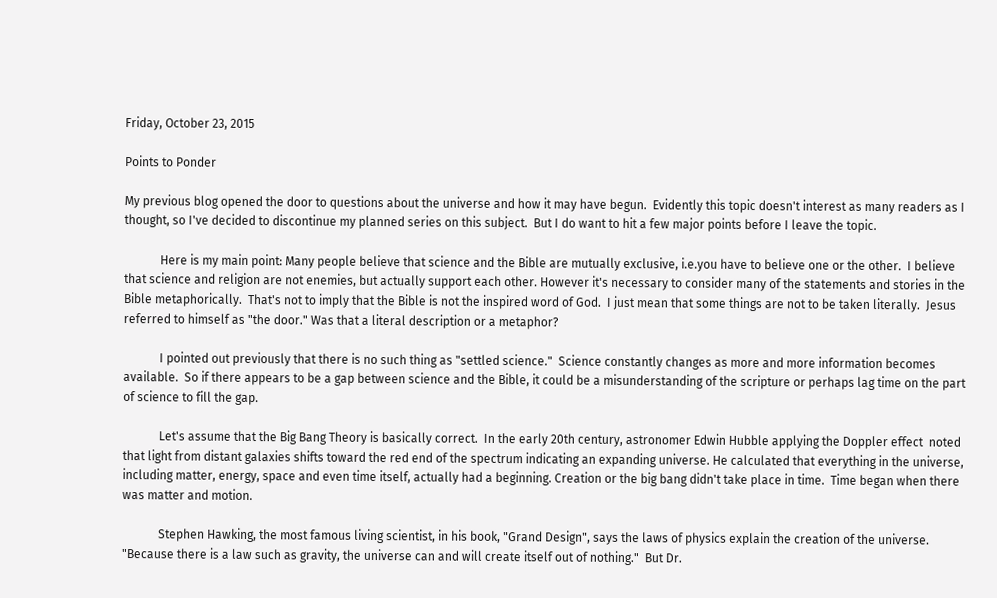Friday, October 23, 2015

Points to Ponder

My previous blog opened the door to questions about the universe and how it may have begun.  Evidently this topic doesn't interest as many readers as I thought, so I've decided to discontinue my planned series on this subject.  But I do want to hit a few major points before I leave the topic.

            Here is my main point: Many people believe that science and the Bible are mutually exclusive, i.e.you have to believe one or the other.  I believe that science and religion are not enemies, but actually support each other. However it's necessary to consider many of the statements and stories in the Bible metaphorically.  That's not to imply that the Bible is not the inspired word of God.  I just mean that some things are not to be taken literally.  Jesus referred to himself as "the door." Was that a literal description or a metaphor?

            I pointed out previously that there is no such thing as "settled science."  Science constantly changes as more and more information becomes available.  So if there appears to be a gap between science and the Bible, it could be a misunderstanding of the scripture or perhaps lag time on the part of science to fill the gap.

            Let's assume that the Big Bang Theory is basically correct.  In the early 20th century, astronomer Edwin Hubble applying the Doppler effect  noted that light from distant galaxies shifts toward the red end of the spectrum indicating an expanding universe. He calculated that everything in the universe, including matter, energy, space and even time itself, actually had a beginning. Creation or the big bang didn't take place in time.  Time began when there was matter and motion.

            Stephen Hawking, the most famous living scientist, in his book, "Grand Design", says the laws of physics explain the creation of the universe.  "Because there is a law such as gravity, the universe can and will create itself out of nothing."  But Dr.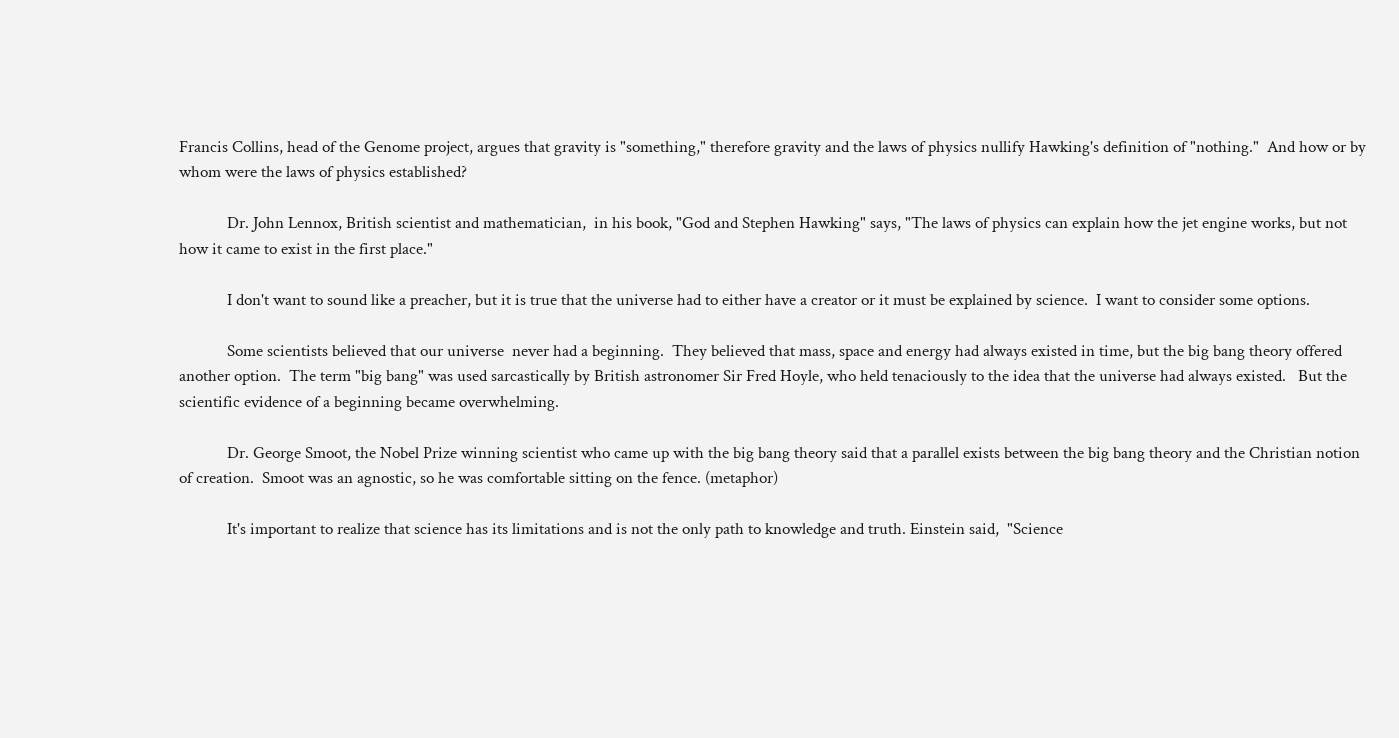Francis Collins, head of the Genome project, argues that gravity is "something," therefore gravity and the laws of physics nullify Hawking's definition of "nothing."  And how or by whom were the laws of physics established?

            Dr. John Lennox, British scientist and mathematician,  in his book, "God and Stephen Hawking" says, "The laws of physics can explain how the jet engine works, but not how it came to exist in the first place."

            I don't want to sound like a preacher, but it is true that the universe had to either have a creator or it must be explained by science.  I want to consider some options.

            Some scientists believed that our universe  never had a beginning.  They believed that mass, space and energy had always existed in time, but the big bang theory offered another option.  The term "big bang" was used sarcastically by British astronomer Sir Fred Hoyle, who held tenaciously to the idea that the universe had always existed.   But the scientific evidence of a beginning became overwhelming.

            Dr. George Smoot, the Nobel Prize winning scientist who came up with the big bang theory said that a parallel exists between the big bang theory and the Christian notion of creation.  Smoot was an agnostic, so he was comfortable sitting on the fence. (metaphor)

            It's important to realize that science has its limitations and is not the only path to knowledge and truth. Einstein said,  "Science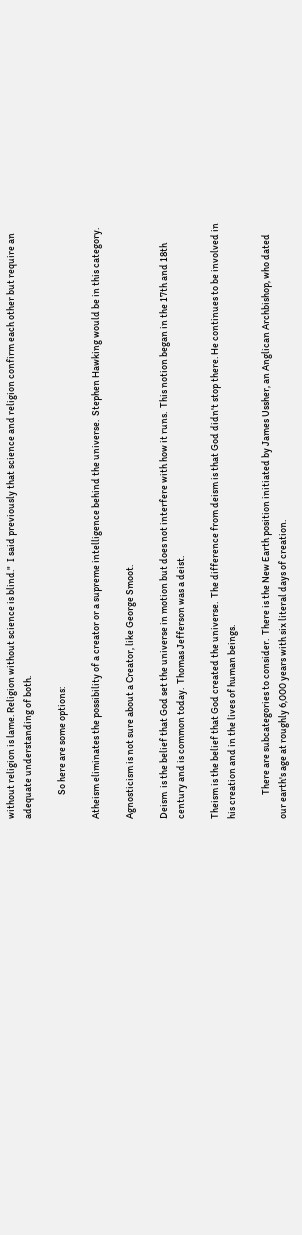without religion is lame. Religion without science is blind."  I said previously that science and religion confirm each other but require an adequate understanding of both.

            So here are some options:

Atheism eliminates the possibility of a creator or a supreme intelligence behind the universe.  Stephen Hawking would be in this category.

Agnosticism is not sure about a Creator, like George Smoot.

Deism  is the belief that God set the universe in motion but does not interfere with how it runs.  This notion began in the 17th and 18th century and is common today.  Thomas Jefferson was a deist.

Theism is the belief that God created the universe.  The difference from deism is that God didn't stop there. He continues to be involved in his creation and in the lives of human beings.

            There are subcategories to consider.  There is the New Earth position initiated by James Ussher, an Anglican Archbishop, who dated our earth's age at roughly 6,000 years with six literal days of creation.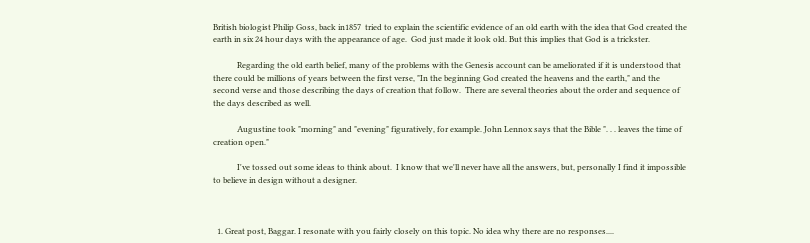British biologist Philip Goss, back in1857  tried to explain the scientific evidence of an old earth with the idea that God created the earth in six 24 hour days with the appearance of age.  God just made it look old. But this implies that God is a trickster.

            Regarding the old earth belief, many of the problems with the Genesis account can be ameliorated if it is understood that there could be millions of years between the first verse, "In the beginning God created the heavens and the earth," and the second verse and those describing the days of creation that follow.  There are several theories about the order and sequence of the days described as well.

            Augustine took "morning" and "evening" figuratively, for example. John Lennox says that the Bible ". . . leaves the time of creation open."

            I've tossed out some ideas to think about.  I know that we'll never have all the answers, but, personally I find it impossible to believe in design without a designer.



  1. Great post, Baggar. I resonate with you fairly closely on this topic. No idea why there are no responses....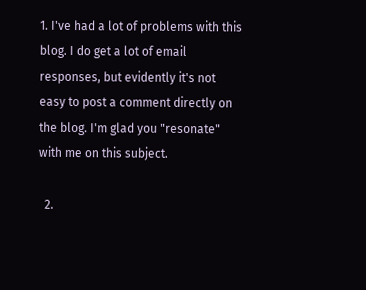1. I've had a lot of problems with this blog. I do get a lot of email responses, but evidently it's not easy to post a comment directly on the blog. I'm glad you "resonate" with me on this subject.

  2.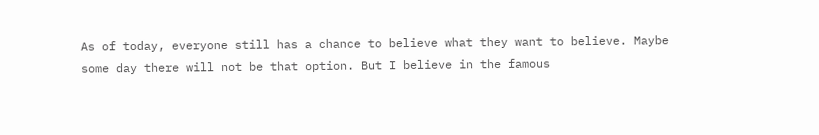As of today, everyone still has a chance to believe what they want to believe. Maybe some day there will not be that option. But I believe in the famous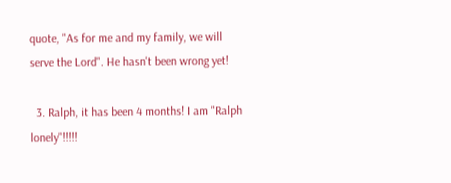quote, "As for me and my family, we will serve the Lord". He hasn't been wrong yet!

  3. Ralph, it has been 4 months! I am "Ralph lonely"!!!!!